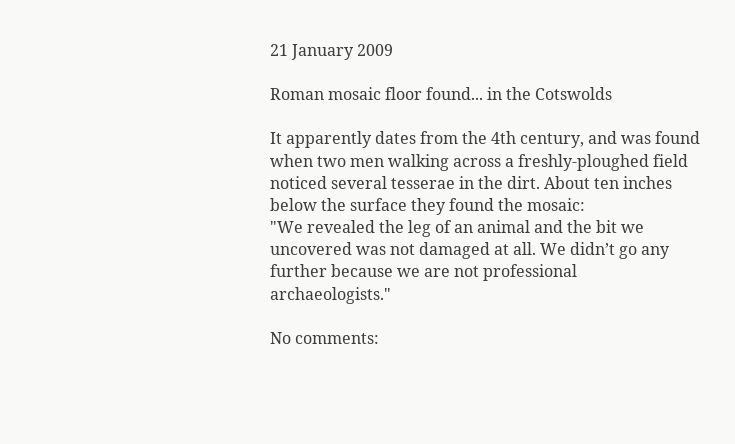21 January 2009

Roman mosaic floor found... in the Cotswolds

It apparently dates from the 4th century, and was found when two men walking across a freshly-ploughed field noticed several tesserae in the dirt. About ten inches below the surface they found the mosaic:
"We revealed the leg of an animal and the bit we uncovered was not damaged at all. We didn’t go any further because we are not professional archaeologists."

No comments: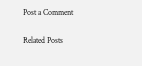Post a Comment

Related Posts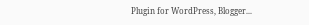Plugin for WordPress, Blogger...